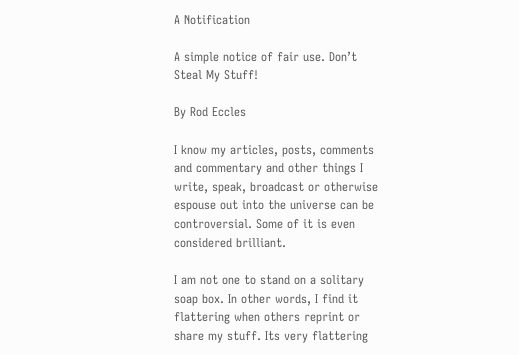A Notification

A simple notice of fair use. Don’t Steal My Stuff!

By Rod Eccles

I know my articles, posts, comments and commentary and other things I write, speak, broadcast or otherwise espouse out into the universe can be controversial. Some of it is even considered brilliant.

I am not one to stand on a solitary soap box. In other words, I find it flattering when others reprint or share my stuff. Its very flattering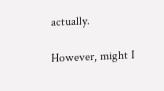actually.

However, might I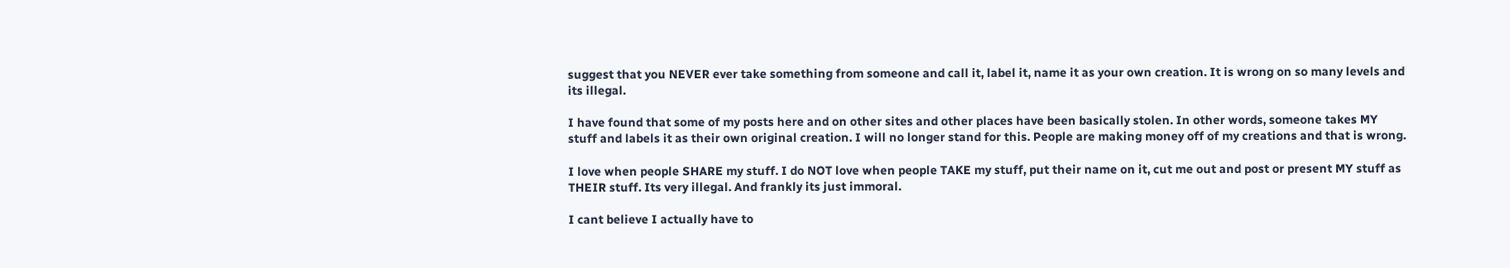suggest that you NEVER ever take something from someone and call it, label it, name it as your own creation. It is wrong on so many levels and its illegal.

I have found that some of my posts here and on other sites and other places have been basically stolen. In other words, someone takes MY stuff and labels it as their own original creation. I will no longer stand for this. People are making money off of my creations and that is wrong.

I love when people SHARE my stuff. I do NOT love when people TAKE my stuff, put their name on it, cut me out and post or present MY stuff as THEIR stuff. Its very illegal. And frankly its just immoral.

I cant believe I actually have to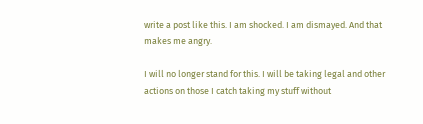write a post like this. I am shocked. I am dismayed. And that makes me angry.

I will no longer stand for this. I will be taking legal and other actions on those I catch taking my stuff without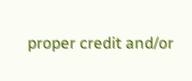proper credit and/or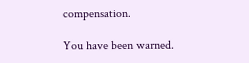compensation.

You have been warned.